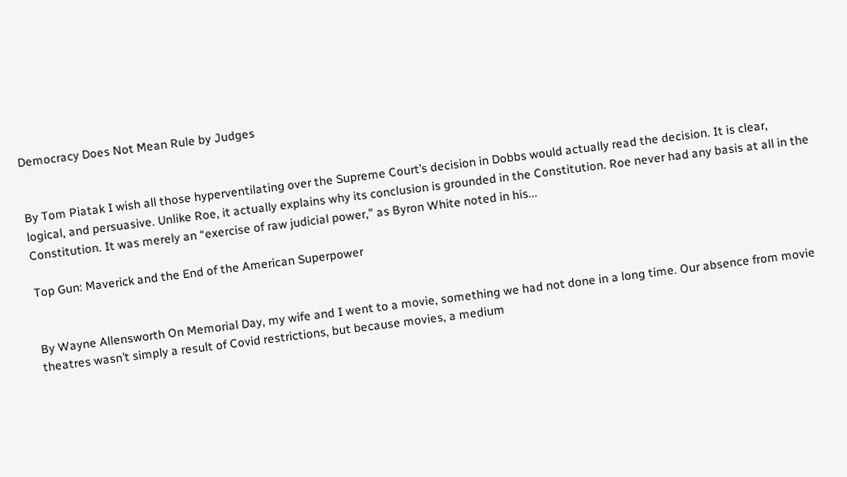Democracy Does Not Mean Rule by Judges


By Tom Piatak I wish all those hyperventilating over the Supreme Court’s decision in Dobbs would actually read the decision. It is clear, logical, and persuasive. Unlike Roe, it actually explains why its conclusion is grounded in the Constitution. Roe never had any basis at all in the Constitution. It was merely an “exercise of raw judicial power,” as Byron White noted in his...

Top Gun: Maverick and the End of the American Superpower


By Wayne Allensworth On Memorial Day, my wife and I went to a movie, something we had not done in a long time. Our absence from movie theatres wasn’t simply a result of Covid restrictions, but because movies, a medium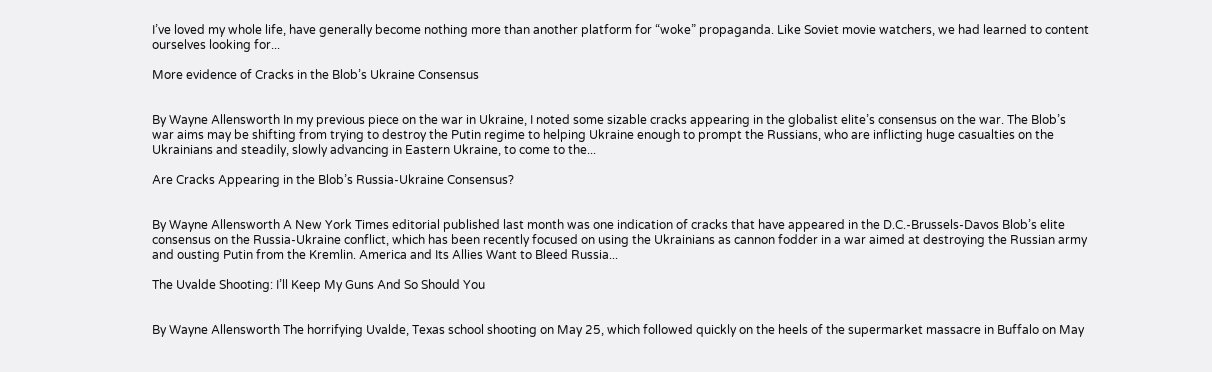I’ve loved my whole life, have generally become nothing more than another platform for “woke” propaganda. Like Soviet movie watchers, we had learned to content ourselves looking for...

More evidence of Cracks in the Blob’s Ukraine Consensus


By Wayne Allensworth In my previous piece on the war in Ukraine, I noted some sizable cracks appearing in the globalist elite’s consensus on the war. The Blob’s war aims may be shifting from trying to destroy the Putin regime to helping Ukraine enough to prompt the Russians, who are inflicting huge casualties on the Ukrainians and steadily, slowly advancing in Eastern Ukraine, to come to the...

Are Cracks Appearing in the Blob’s Russia-Ukraine Consensus?


By Wayne Allensworth A New York Times editorial published last month was one indication of cracks that have appeared in the D.C.-Brussels-Davos Blob’s elite consensus on the Russia-Ukraine conflict, which has been recently focused on using the Ukrainians as cannon fodder in a war aimed at destroying the Russian army and ousting Putin from the Kremlin. America and Its Allies Want to Bleed Russia...

The Uvalde Shooting: I’ll Keep My Guns And So Should You


By Wayne Allensworth The horrifying Uvalde, Texas school shooting on May 25, which followed quickly on the heels of the supermarket massacre in Buffalo on May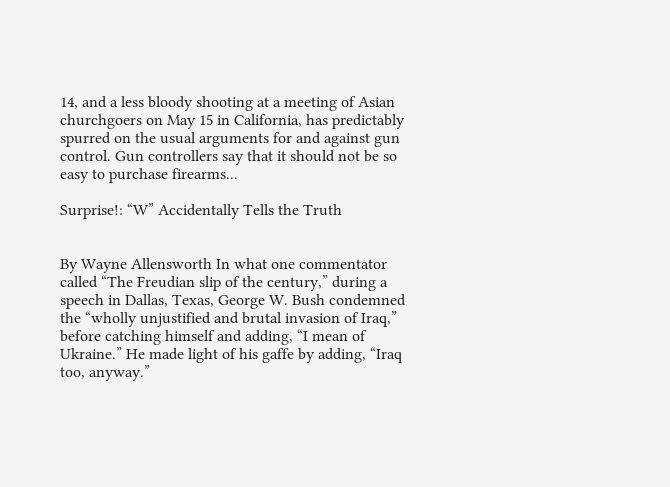14, and a less bloody shooting at a meeting of Asian churchgoers on May 15 in California, has predictably spurred on the usual arguments for and against gun control. Gun controllers say that it should not be so easy to purchase firearms...

Surprise!: “W” Accidentally Tells the Truth


By Wayne Allensworth In what one commentator called “The Freudian slip of the century,” during a speech in Dallas, Texas, George W. Bush condemned the “wholly unjustified and brutal invasion of Iraq,” before catching himself and adding, “I mean of Ukraine.” He made light of his gaffe by adding, “Iraq too, anyway.”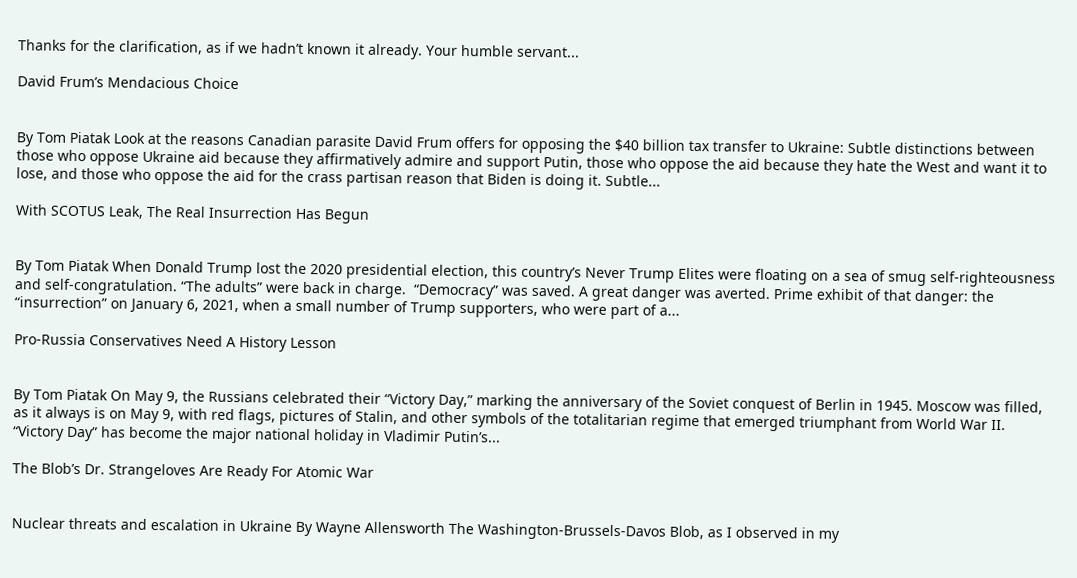Thanks for the clarification, as if we hadn’t known it already. Your humble servant...

David Frum’s Mendacious Choice


By Tom Piatak Look at the reasons Canadian parasite David Frum offers for opposing the $40 billion tax transfer to Ukraine: Subtle distinctions between those who oppose Ukraine aid because they affirmatively admire and support Putin, those who oppose the aid because they hate the West and want it to lose, and those who oppose the aid for the crass partisan reason that Biden is doing it. Subtle...

With SCOTUS Leak, The Real Insurrection Has Begun


By Tom Piatak When Donald Trump lost the 2020 presidential election, this country’s Never Trump Elites were floating on a sea of smug self-righteousness and self-congratulation. “The adults” were back in charge.  “Democracy” was saved. A great danger was averted. Prime exhibit of that danger: the “insurrection” on January 6, 2021, when a small number of Trump supporters, who were part of a...

Pro-Russia Conservatives Need A History Lesson


By Tom Piatak On May 9, the Russians celebrated their “Victory Day,” marking the anniversary of the Soviet conquest of Berlin in 1945. Moscow was filled, as it always is on May 9, with red flags, pictures of Stalin, and other symbols of the totalitarian regime that emerged triumphant from World War II. “Victory Day” has become the major national holiday in Vladimir Putin’s...

The Blob’s Dr. Strangeloves Are Ready For Atomic War


Nuclear threats and escalation in Ukraine By Wayne Allensworth The Washington-Brussels-Davos Blob, as I observed in my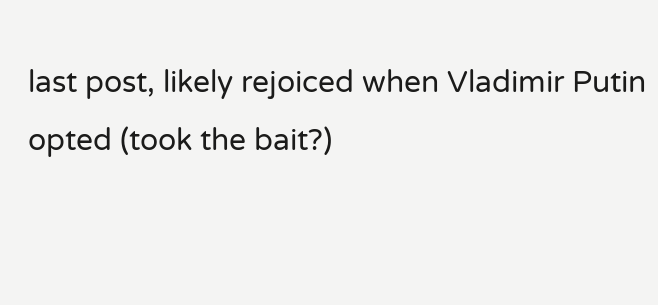last post, likely rejoiced when Vladimir Putin opted (took the bait?)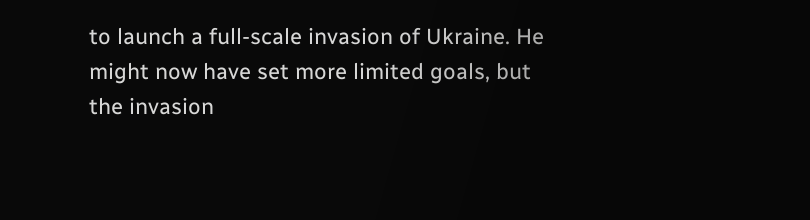to launch a full-scale invasion of Ukraine. He might now have set more limited goals, but the invasion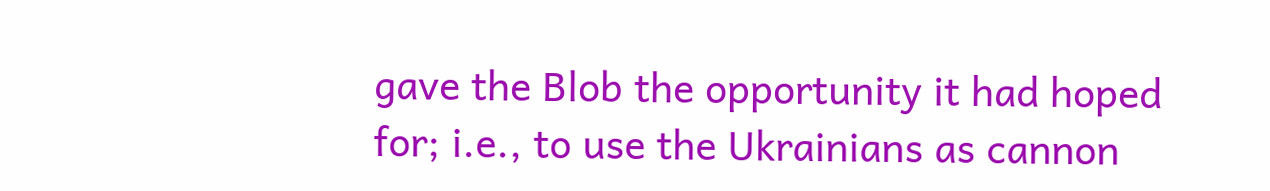gave the Blob the opportunity it had hoped for; i.e., to use the Ukrainians as cannon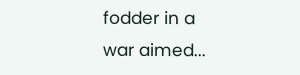fodder in a war aimed...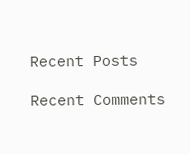Recent Posts

Recent Comments